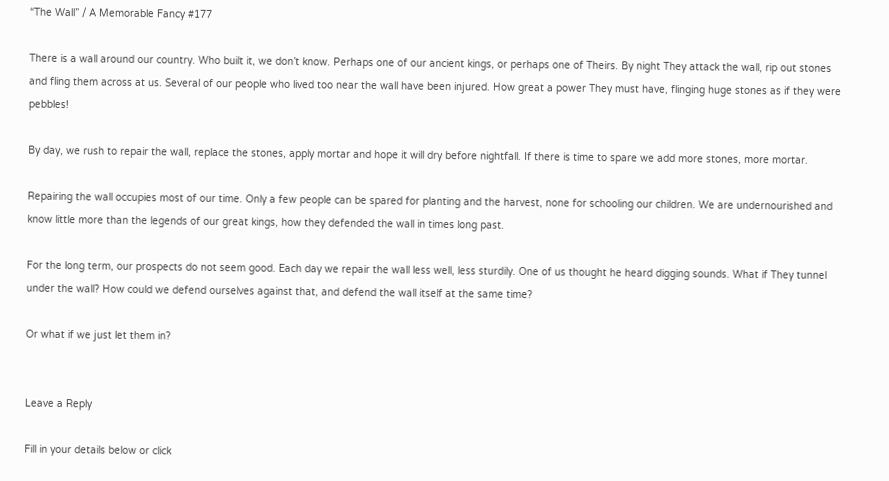“The Wall” / A Memorable Fancy #177

There is a wall around our country. Who built it, we don’t know. Perhaps one of our ancient kings, or perhaps one of Theirs. By night They attack the wall, rip out stones and fling them across at us. Several of our people who lived too near the wall have been injured. How great a power They must have, flinging huge stones as if they were pebbles!

By day, we rush to repair the wall, replace the stones, apply mortar and hope it will dry before nightfall. If there is time to spare we add more stones, more mortar.

Repairing the wall occupies most of our time. Only a few people can be spared for planting and the harvest, none for schooling our children. We are undernourished and know little more than the legends of our great kings, how they defended the wall in times long past.

For the long term, our prospects do not seem good. Each day we repair the wall less well, less sturdily. One of us thought he heard digging sounds. What if They tunnel under the wall? How could we defend ourselves against that, and defend the wall itself at the same time?

Or what if we just let them in?


Leave a Reply

Fill in your details below or click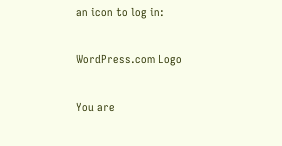an icon to log in:

WordPress.com Logo

You are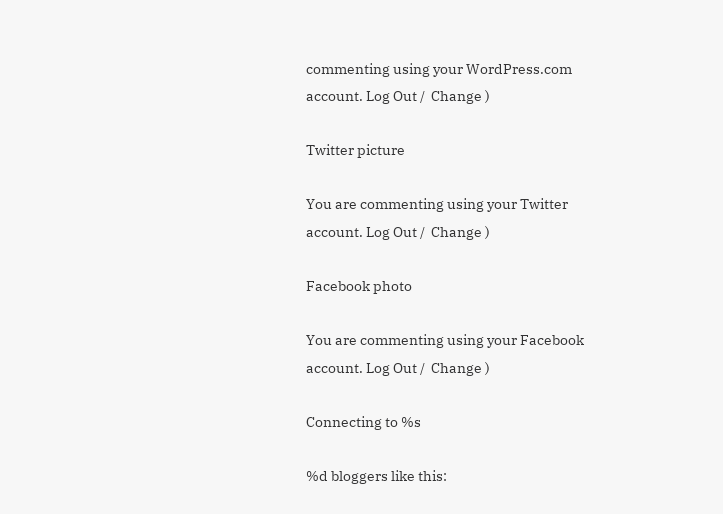commenting using your WordPress.com account. Log Out /  Change )

Twitter picture

You are commenting using your Twitter account. Log Out /  Change )

Facebook photo

You are commenting using your Facebook account. Log Out /  Change )

Connecting to %s

%d bloggers like this: